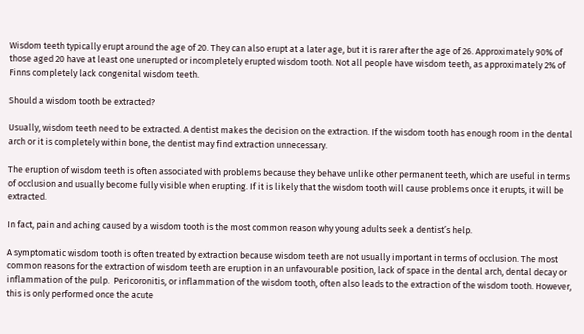Wisdom teeth typically erupt around the age of 20. They can also erupt at a later age, but it is rarer after the age of 26. Approximately 90% of those aged 20 have at least one unerupted or incompletely erupted wisdom tooth. Not all people have wisdom teeth, as approximately 2% of Finns completely lack congenital wisdom teeth.

Should a wisdom tooth be extracted?

Usually, wisdom teeth need to be extracted. A dentist makes the decision on the extraction. If the wisdom tooth has enough room in the dental arch or it is completely within bone, the dentist may find extraction unnecessary.

The eruption of wisdom teeth is often associated with problems because they behave unlike other permanent teeth, which are useful in terms of occlusion and usually become fully visible when erupting. If it is likely that the wisdom tooth will cause problems once it erupts, it will be extracted.

In fact, pain and aching caused by a wisdom tooth is the most common reason why young adults seek a dentist’s help.

A symptomatic wisdom tooth is often treated by extraction because wisdom teeth are not usually important in terms of occlusion. The most common reasons for the extraction of wisdom teeth are eruption in an unfavourable position, lack of space in the dental arch, dental decay or inflammation of the pulp.  Pericoronitis, or inflammation of the wisdom tooth, often also leads to the extraction of the wisdom tooth. However, this is only performed once the acute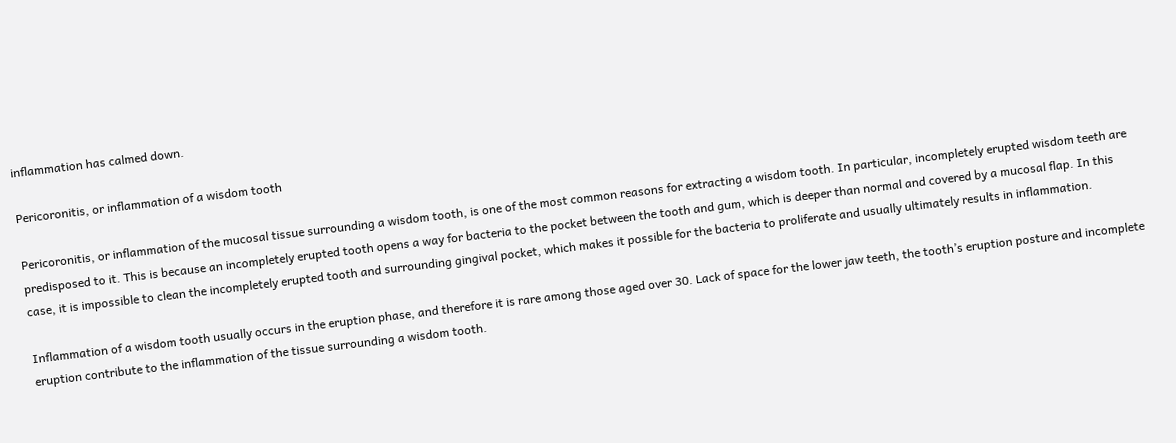inflammation has calmed down.

Pericoronitis, or inflammation of a wisdom tooth

Pericoronitis, or inflammation of the mucosal tissue surrounding a wisdom tooth, is one of the most common reasons for extracting a wisdom tooth. In particular, incompletely erupted wisdom teeth are predisposed to it. This is because an incompletely erupted tooth opens a way for bacteria to the pocket between the tooth and gum, which is deeper than normal and covered by a mucosal flap. In this case, it is impossible to clean the incompletely erupted tooth and surrounding gingival pocket, which makes it possible for the bacteria to proliferate and usually ultimately results in inflammation.

Inflammation of a wisdom tooth usually occurs in the eruption phase, and therefore it is rare among those aged over 30. Lack of space for the lower jaw teeth, the tooth’s eruption posture and incomplete eruption contribute to the inflammation of the tissue surrounding a wisdom tooth.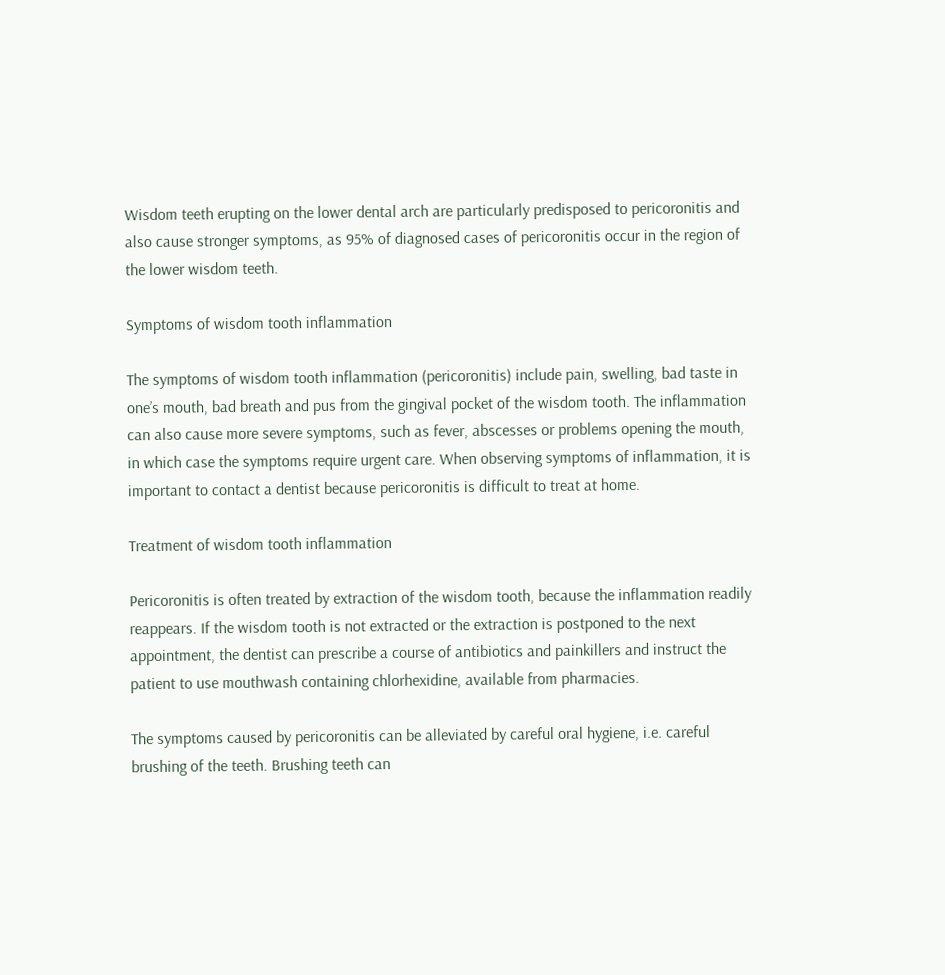Wisdom teeth erupting on the lower dental arch are particularly predisposed to pericoronitis and also cause stronger symptoms, as 95% of diagnosed cases of pericoronitis occur in the region of the lower wisdom teeth.

Symptoms of wisdom tooth inflammation

The symptoms of wisdom tooth inflammation (pericoronitis) include pain, swelling, bad taste in one’s mouth, bad breath and pus from the gingival pocket of the wisdom tooth. The inflammation can also cause more severe symptoms, such as fever, abscesses or problems opening the mouth, in which case the symptoms require urgent care. When observing symptoms of inflammation, it is important to contact a dentist because pericoronitis is difficult to treat at home.

Treatment of wisdom tooth inflammation

Pericoronitis is often treated by extraction of the wisdom tooth, because the inflammation readily reappears. If the wisdom tooth is not extracted or the extraction is postponed to the next appointment, the dentist can prescribe a course of antibiotics and painkillers and instruct the patient to use mouthwash containing chlorhexidine, available from pharmacies.

The symptoms caused by pericoronitis can be alleviated by careful oral hygiene, i.e. careful brushing of the teeth. Brushing teeth can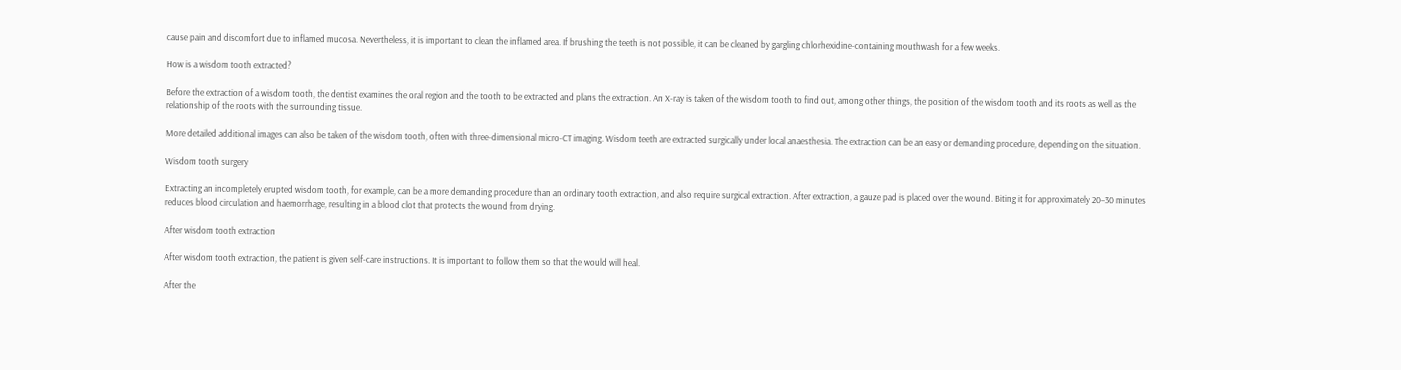cause pain and discomfort due to inflamed mucosa. Nevertheless, it is important to clean the inflamed area. If brushing the teeth is not possible, it can be cleaned by gargling chlorhexidine-containing mouthwash for a few weeks.

How is a wisdom tooth extracted?

Before the extraction of a wisdom tooth, the dentist examines the oral region and the tooth to be extracted and plans the extraction. An X-ray is taken of the wisdom tooth to find out, among other things, the position of the wisdom tooth and its roots as well as the relationship of the roots with the surrounding tissue.

More detailed additional images can also be taken of the wisdom tooth, often with three-dimensional micro-CT imaging. Wisdom teeth are extracted surgically under local anaesthesia. The extraction can be an easy or demanding procedure, depending on the situation.

Wisdom tooth surgery

Extracting an incompletely erupted wisdom tooth, for example, can be a more demanding procedure than an ordinary tooth extraction, and also require surgical extraction. After extraction, a gauze pad is placed over the wound. Biting it for approximately 20–30 minutes reduces blood circulation and haemorrhage, resulting in a blood clot that protects the wound from drying.

After wisdom tooth extraction

After wisdom tooth extraction, the patient is given self-care instructions. It is important to follow them so that the would will heal.

After the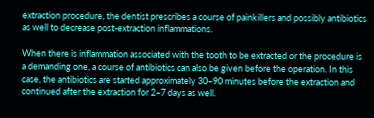extraction procedure, the dentist prescribes a course of painkillers and possibly antibiotics as well to decrease post-extraction inflammations.

When there is inflammation associated with the tooth to be extracted or the procedure is a demanding one, a course of antibiotics can also be given before the operation. In this case, the antibiotics are started approximately 30–90 minutes before the extraction and continued after the extraction for 2–7 days as well.